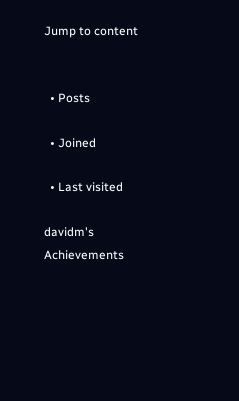Jump to content


  • Posts

  • Joined

  • Last visited

davidm's Achievements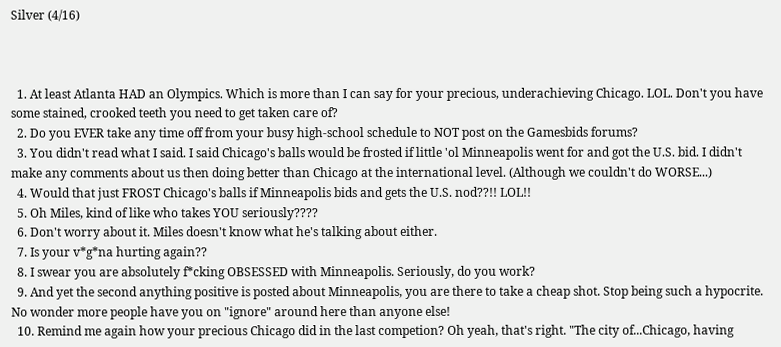Silver (4/16)



  1. At least Atlanta HAD an Olympics. Which is more than I can say for your precious, underachieving Chicago. LOL. Don't you have some stained, crooked teeth you need to get taken care of?
  2. Do you EVER take any time off from your busy high-school schedule to NOT post on the Gamesbids forums?
  3. You didn't read what I said. I said Chicago's balls would be frosted if little 'ol Minneapolis went for and got the U.S. bid. I didn't make any comments about us then doing better than Chicago at the international level. (Although we couldn't do WORSE...)
  4. Would that just FROST Chicago's balls if Minneapolis bids and gets the U.S. nod??!! LOL!!
  5. Oh Miles, kind of like who takes YOU seriously????
  6. Don't worry about it. Miles doesn't know what he's talking about either.
  7. Is your v*g*na hurting again??
  8. I swear you are absolutely f*cking OBSESSED with Minneapolis. Seriously, do you work?
  9. And yet the second anything positive is posted about Minneapolis, you are there to take a cheap shot. Stop being such a hypocrite. No wonder more people have you on "ignore" around here than anyone else!
  10. Remind me again how your precious Chicago did in the last competion? Oh yeah, that's right. "The city of...Chicago, having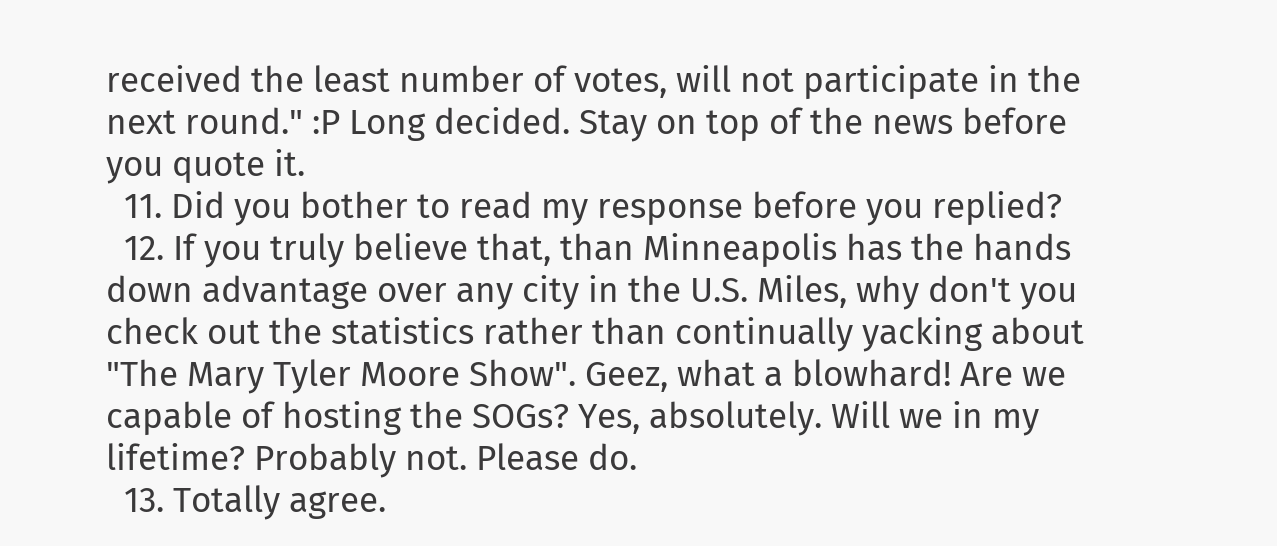received the least number of votes, will not participate in the next round." :P Long decided. Stay on top of the news before you quote it.
  11. Did you bother to read my response before you replied?
  12. If you truly believe that, than Minneapolis has the hands down advantage over any city in the U.S. Miles, why don't you check out the statistics rather than continually yacking about "The Mary Tyler Moore Show". Geez, what a blowhard! Are we capable of hosting the SOGs? Yes, absolutely. Will we in my lifetime? Probably not. Please do.
  13. Totally agree.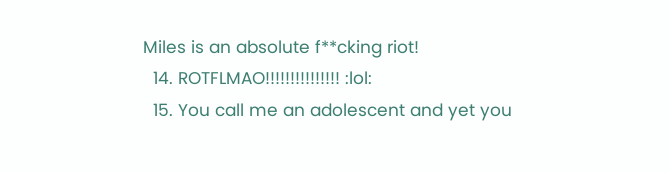Miles is an absolute f**cking riot!
  14. ROTFLMAO!!!!!!!!!!!!!!! :lol:
  15. You call me an adolescent and yet you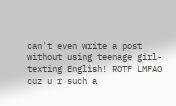can't even write a post without using teenage girl-texting English! ROTF LMFAO cuz u r such a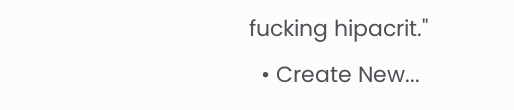fucking hipacrit."
  • Create New...